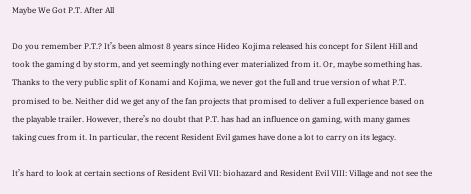Maybe We Got P.T. After All

Do you remember P.T.? It’s been almost 8 years since Hideo Kojima released his concept for Silent Hill and took the gaming d by storm, and yet seemingly nothing ever materialized from it. Or, maybe something has. Thanks to the very public split of Konami and Kojima, we never got the full and true version of what P.T. promised to be. Neither did we get any of the fan projects that promised to deliver a full experience based on the playable trailer. However, there’s no doubt that P.T. has had an influence on gaming, with many games taking cues from it. In particular, the recent Resident Evil games have done a lot to carry on its legacy.

It’s hard to look at certain sections of Resident Evil VII: biohazard and Resident Evil VIII: Village and not see the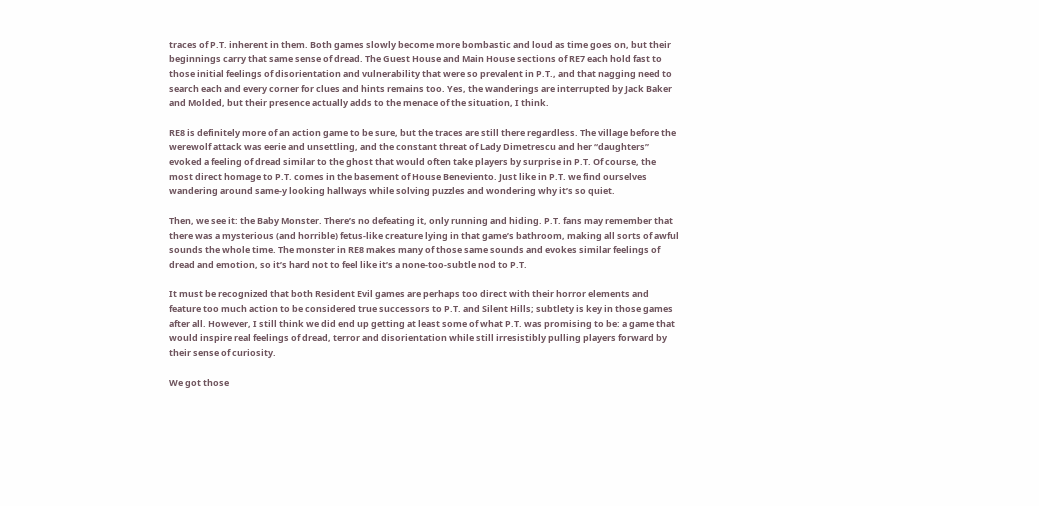traces of P.T. inherent in them. Both games slowly become more bombastic and loud as time goes on, but their beginnings carry that same sense of dread. The Guest House and Main House sections of RE7 each hold fast to those initial feelings of disorientation and vulnerability that were so prevalent in P.T., and that nagging need to search each and every corner for clues and hints remains too. Yes, the wanderings are interrupted by Jack Baker and Molded, but their presence actually adds to the menace of the situation, I think.

RE8 is definitely more of an action game to be sure, but the traces are still there regardless. The village before the werewolf attack was eerie and unsettling, and the constant threat of Lady Dimetrescu and her “daughters” evoked a feeling of dread similar to the ghost that would often take players by surprise in P.T. Of course, the most direct homage to P.T. comes in the basement of House Beneviento. Just like in P.T. we find ourselves wandering around same-y looking hallways while solving puzzles and wondering why it’s so quiet.

Then, we see it: the Baby Monster. There’s no defeating it, only running and hiding. P.T. fans may remember that there was a mysterious (and horrible) fetus-like creature lying in that game’s bathroom, making all sorts of awful sounds the whole time. The monster in RE8 makes many of those same sounds and evokes similar feelings of dread and emotion, so it’s hard not to feel like it’s a none-too-subtle nod to P.T.

It must be recognized that both Resident Evil games are perhaps too direct with their horror elements and feature too much action to be considered true successors to P.T. and Silent Hills; subtlety is key in those games after all. However, I still think we did end up getting at least some of what P.T. was promising to be: a game that would inspire real feelings of dread, terror and disorientation while still irresistibly pulling players forward by their sense of curiosity.

We got those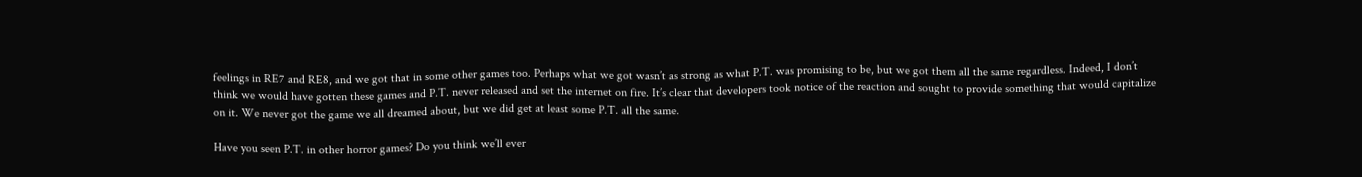feelings in RE7 and RE8, and we got that in some other games too. Perhaps what we got wasn’t as strong as what P.T. was promising to be, but we got them all the same regardless. Indeed, I don’t think we would have gotten these games and P.T. never released and set the internet on fire. It’s clear that developers took notice of the reaction and sought to provide something that would capitalize on it. We never got the game we all dreamed about, but we did get at least some P.T. all the same.

Have you seen P.T. in other horror games? Do you think we’ll ever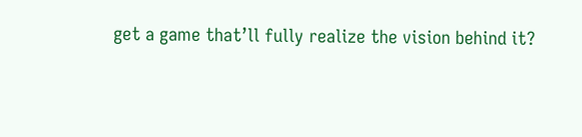get a game that’ll fully realize the vision behind it?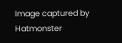Image captured by Hatmonster